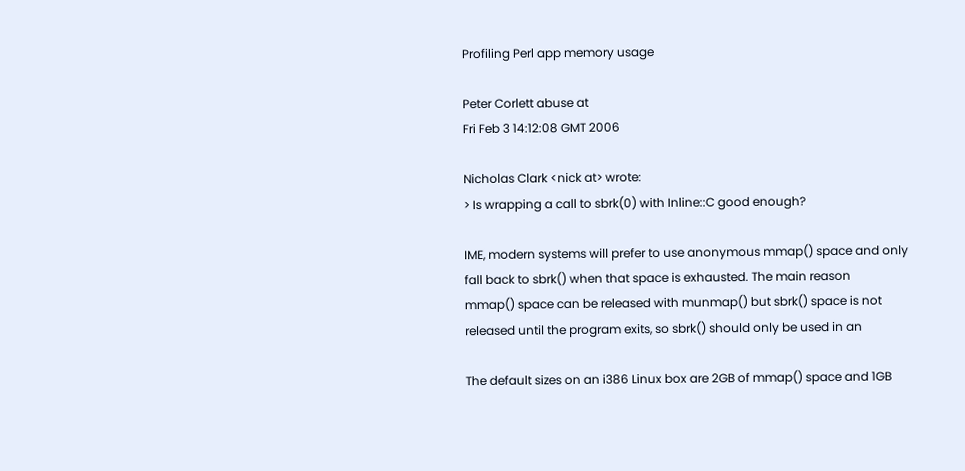Profiling Perl app memory usage

Peter Corlett abuse at
Fri Feb 3 14:12:08 GMT 2006

Nicholas Clark <nick at> wrote:
> Is wrapping a call to sbrk(0) with Inline::C good enough?

IME, modern systems will prefer to use anonymous mmap() space and only
fall back to sbrk() when that space is exhausted. The main reason
mmap() space can be released with munmap() but sbrk() space is not
released until the program exits, so sbrk() should only be used in an

The default sizes on an i386 Linux box are 2GB of mmap() space and 1GB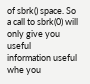of sbrk() space. So a call to sbrk(0) will only give you useful
information useful whe you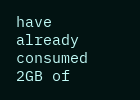have already consumed 2GB of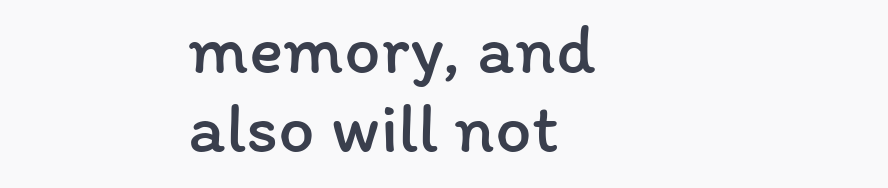memory, and
also will not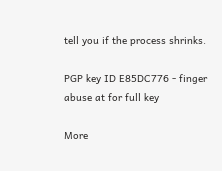tell you if the process shrinks.

PGP key ID E85DC776 - finger abuse at for full key

More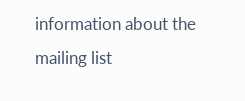information about the mailing list